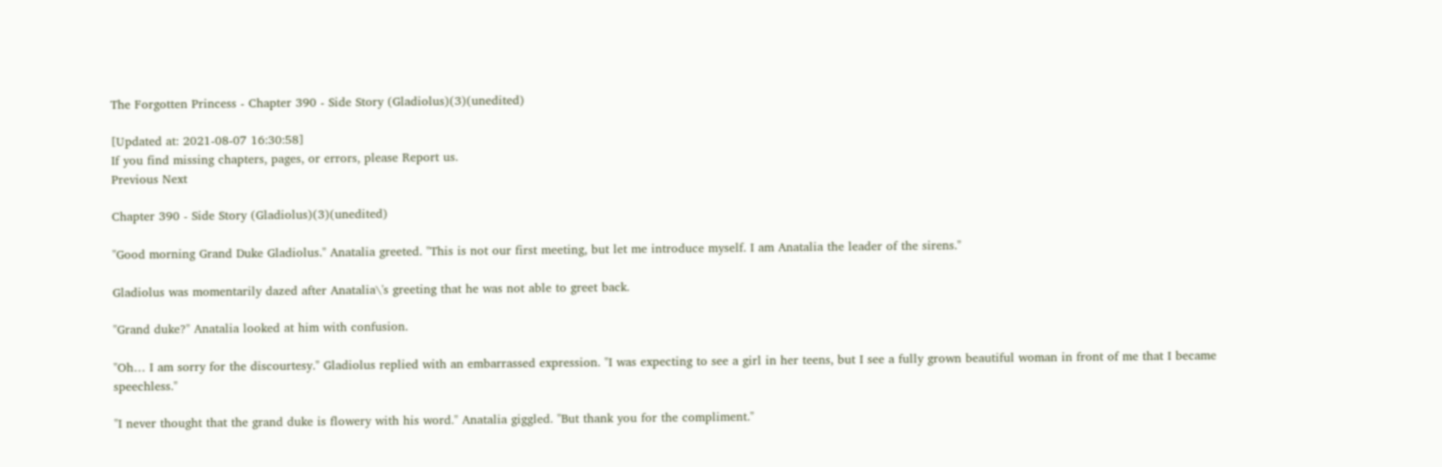The Forgotten Princess - Chapter 390 - Side Story (Gladiolus)(3)(unedited)

[Updated at: 2021-08-07 16:30:58]
If you find missing chapters, pages, or errors, please Report us.
Previous Next

Chapter 390 - Side Story (Gladiolus)(3)(unedited)

"Good morning Grand Duke Gladiolus." Anatalia greeted. "This is not our first meeting, but let me introduce myself. I am Anatalia the leader of the sirens."

Gladiolus was momentarily dazed after Anatalia\'s greeting that he was not able to greet back.

"Grand duke?" Anatalia looked at him with confusion.

"Oh… I am sorry for the discourtesy." Gladiolus replied with an embarrassed expression. "I was expecting to see a girl in her teens, but I see a fully grown beautiful woman in front of me that I became speechless."

"I never thought that the grand duke is flowery with his word." Anatalia giggled. "But thank you for the compliment."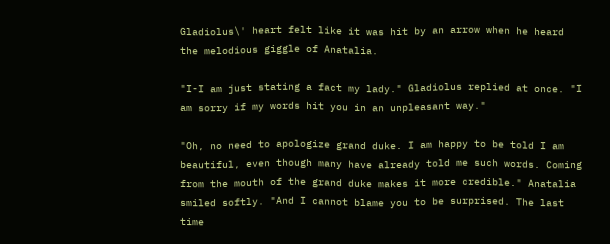Gladiolus\' heart felt like it was hit by an arrow when he heard the melodious giggle of Anatalia.

"I-I am just stating a fact my lady." Gladiolus replied at once. "I am sorry if my words hit you in an unpleasant way."

"Oh, no need to apologize grand duke. I am happy to be told I am beautiful, even though many have already told me such words. Coming from the mouth of the grand duke makes it more credible." Anatalia smiled softly. "And I cannot blame you to be surprised. The last time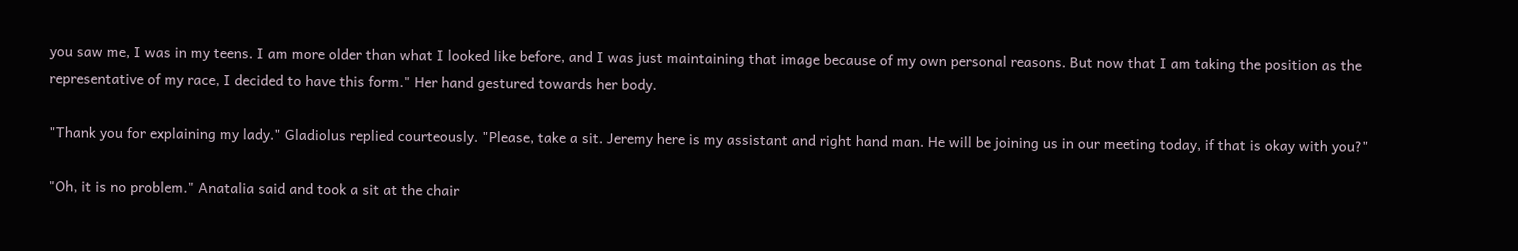you saw me, I was in my teens. I am more older than what I looked like before, and I was just maintaining that image because of my own personal reasons. But now that I am taking the position as the representative of my race, I decided to have this form." Her hand gestured towards her body.

"Thank you for explaining my lady." Gladiolus replied courteously. "Please, take a sit. Jeremy here is my assistant and right hand man. He will be joining us in our meeting today, if that is okay with you?"

"Oh, it is no problem." Anatalia said and took a sit at the chair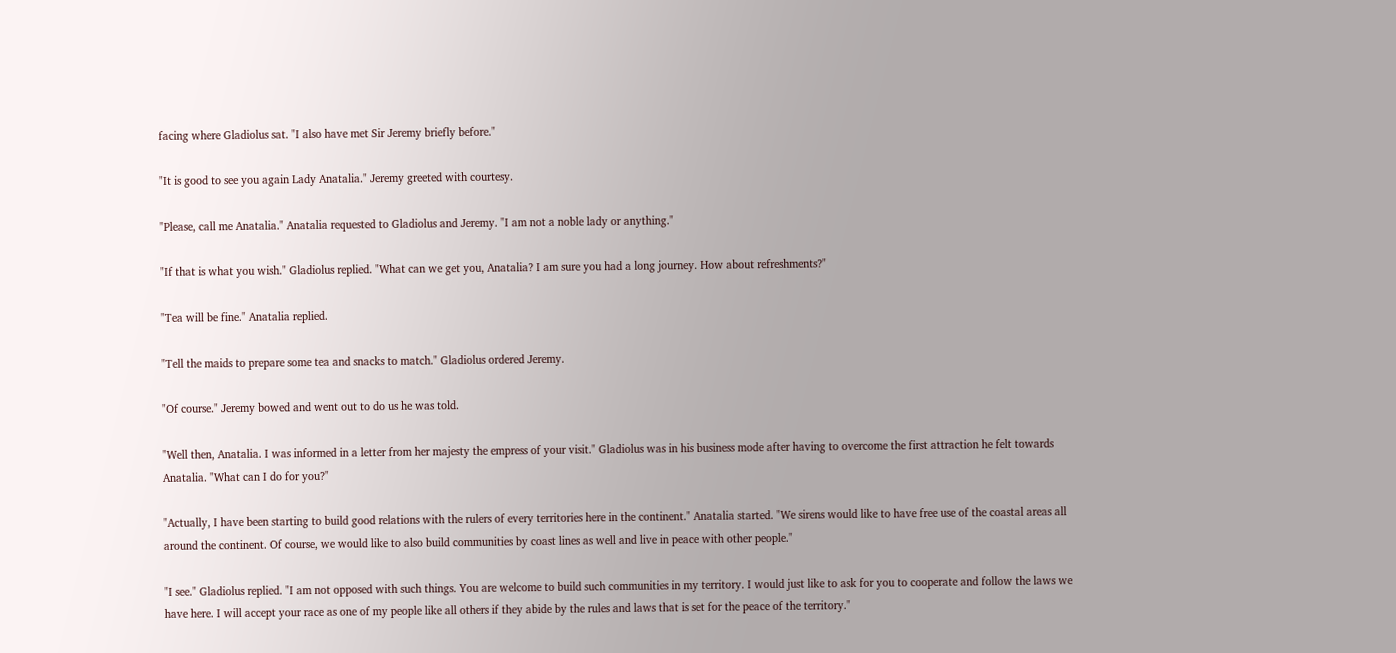facing where Gladiolus sat. "I also have met Sir Jeremy briefly before."

"It is good to see you again Lady Anatalia." Jeremy greeted with courtesy.

"Please, call me Anatalia." Anatalia requested to Gladiolus and Jeremy. "I am not a noble lady or anything."

"If that is what you wish." Gladiolus replied. "What can we get you, Anatalia? I am sure you had a long journey. How about refreshments?"

"Tea will be fine." Anatalia replied.

"Tell the maids to prepare some tea and snacks to match." Gladiolus ordered Jeremy.

"Of course." Jeremy bowed and went out to do us he was told.

"Well then, Anatalia. I was informed in a letter from her majesty the empress of your visit." Gladiolus was in his business mode after having to overcome the first attraction he felt towards Anatalia. "What can I do for you?"

"Actually, I have been starting to build good relations with the rulers of every territories here in the continent." Anatalia started. "We sirens would like to have free use of the coastal areas all around the continent. Of course, we would like to also build communities by coast lines as well and live in peace with other people."

"I see." Gladiolus replied. "I am not opposed with such things. You are welcome to build such communities in my territory. I would just like to ask for you to cooperate and follow the laws we have here. I will accept your race as one of my people like all others if they abide by the rules and laws that is set for the peace of the territory."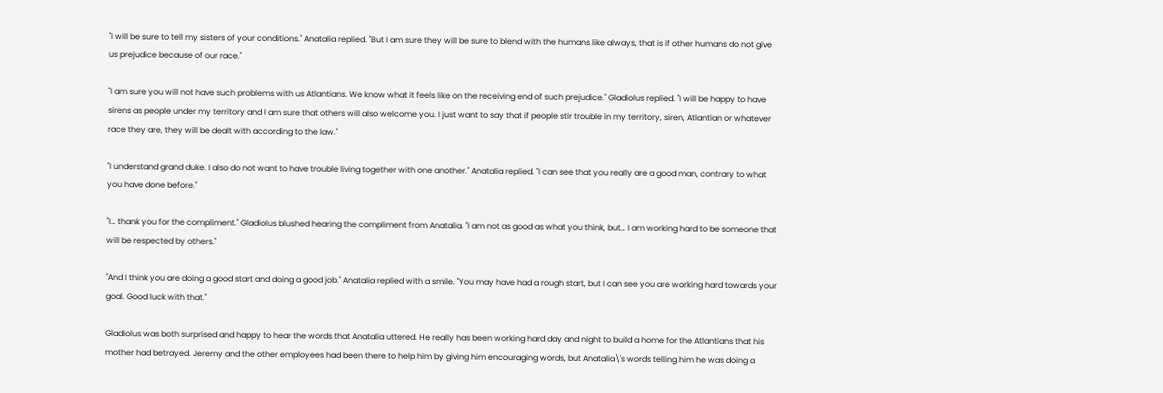"I will be sure to tell my sisters of your conditions." Anatalia replied. "But I am sure they will be sure to blend with the humans like always, that is if other humans do not give us prejudice because of our race."

"I am sure you will not have such problems with us Atlantians. We know what it feels like on the receiving end of such prejudice." Gladiolus replied. "I will be happy to have sirens as people under my territory and I am sure that others will also welcome you. I just want to say that if people stir trouble in my territory, siren, Atlantian or whatever race they are, they will be dealt with according to the law."

"I understand grand duke. I also do not want to have trouble living together with one another." Anatalia replied. "I can see that you really are a good man, contrary to what you have done before."

"I… thank you for the compliment." Gladiolus blushed hearing the compliment from Anatalia. "I am not as good as what you think, but… I am working hard to be someone that will be respected by others."

"And I think you are doing a good start and doing a good job." Anatalia replied with a smile. "You may have had a rough start, but I can see you are working hard towards your goal. Good luck with that."

Gladiolus was both surprised and happy to hear the words that Anatalia uttered. He really has been working hard day and night to build a home for the Atlantians that his mother had betrayed. Jeremy and the other employees had been there to help him by giving him encouraging words, but Anatalia\'s words telling him he was doing a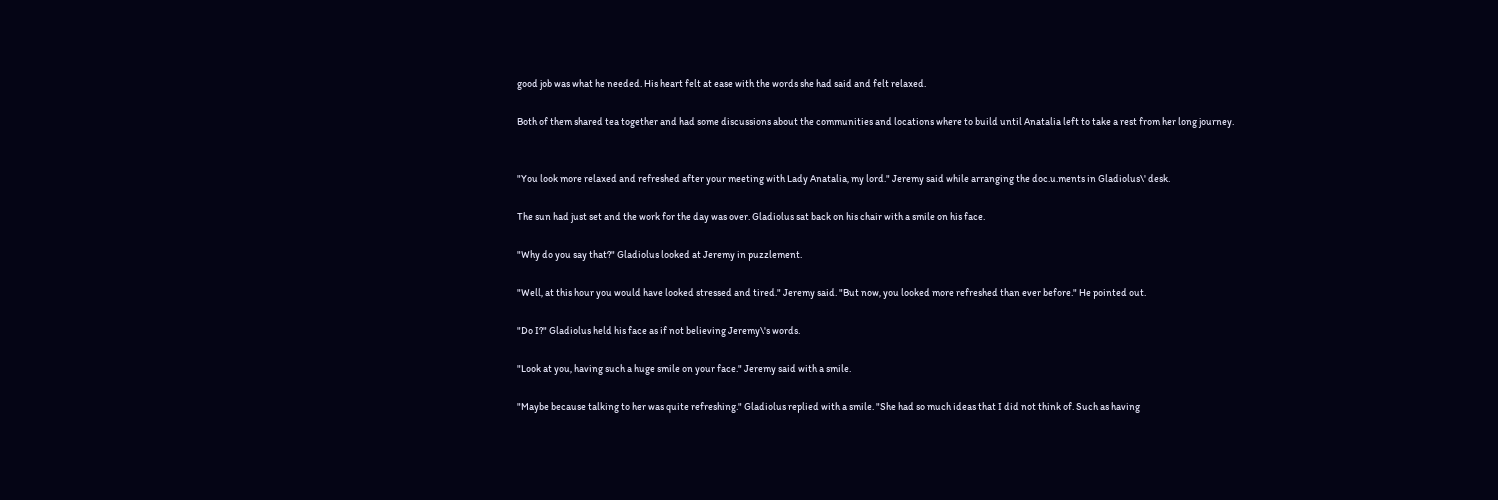good job was what he needed. His heart felt at ease with the words she had said and felt relaxed.

Both of them shared tea together and had some discussions about the communities and locations where to build until Anatalia left to take a rest from her long journey.


"You look more relaxed and refreshed after your meeting with Lady Anatalia, my lord." Jeremy said while arranging the doc.u.ments in Gladiolus\' desk.

The sun had just set and the work for the day was over. Gladiolus sat back on his chair with a smile on his face.

"Why do you say that?" Gladiolus looked at Jeremy in puzzlement.

"Well, at this hour you would have looked stressed and tired." Jeremy said. "But now, you looked more refreshed than ever before." He pointed out.

"Do I?" Gladiolus held his face as if not believing Jeremy\'s words.

"Look at you, having such a huge smile on your face." Jeremy said with a smile.

"Maybe because talking to her was quite refreshing." Gladiolus replied with a smile. "She had so much ideas that I did not think of. Such as having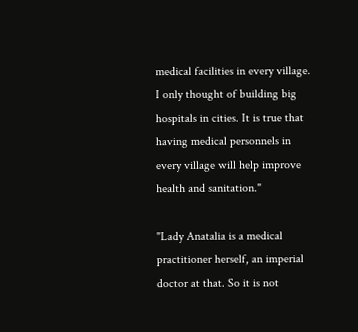medical facilities in every village. I only thought of building big hospitals in cities. It is true that having medical personnels in every village will help improve health and sanitation."

"Lady Anatalia is a medical practitioner herself, an imperial doctor at that. So it is not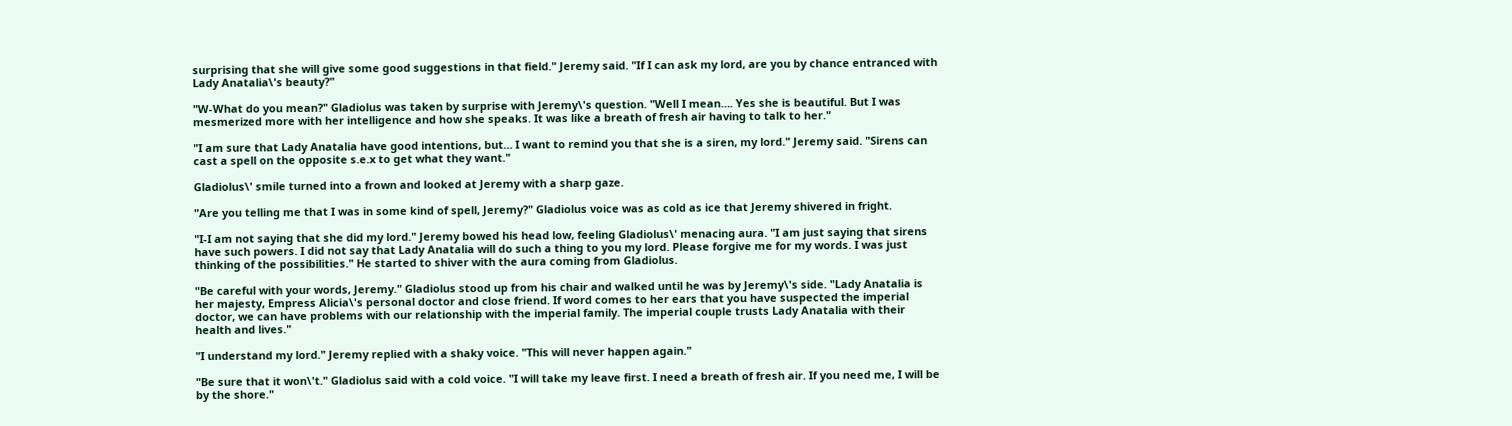surprising that she will give some good suggestions in that field." Jeremy said. "If I can ask my lord, are you by chance entranced with Lady Anatalia\'s beauty?"

"W-What do you mean?" Gladiolus was taken by surprise with Jeremy\'s question. "Well I mean…. Yes she is beautiful. But I was mesmerized more with her intelligence and how she speaks. It was like a breath of fresh air having to talk to her."

"I am sure that Lady Anatalia have good intentions, but… I want to remind you that she is a siren, my lord." Jeremy said. "Sirens can cast a spell on the opposite s.e.x to get what they want."

Gladiolus\' smile turned into a frown and looked at Jeremy with a sharp gaze.

"Are you telling me that I was in some kind of spell, Jeremy?" Gladiolus voice was as cold as ice that Jeremy shivered in fright.

"I-I am not saying that she did my lord." Jeremy bowed his head low, feeling Gladiolus\' menacing aura. "I am just saying that sirens have such powers. I did not say that Lady Anatalia will do such a thing to you my lord. Please forgive me for my words. I was just thinking of the possibilities." He started to shiver with the aura coming from Gladiolus.

"Be careful with your words, Jeremy." Gladiolus stood up from his chair and walked until he was by Jeremy\'s side. "Lady Anatalia is her majesty, Empress Alicia\'s personal doctor and close friend. If word comes to her ears that you have suspected the imperial doctor, we can have problems with our relationship with the imperial family. The imperial couple trusts Lady Anatalia with their health and lives."

"I understand my lord." Jeremy replied with a shaky voice. "This will never happen again."

"Be sure that it won\'t." Gladiolus said with a cold voice. "I will take my leave first. I need a breath of fresh air. If you need me, I will be by the shore."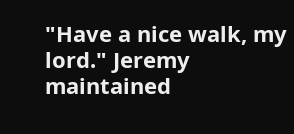"Have a nice walk, my lord." Jeremy maintained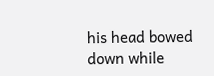his head bowed down while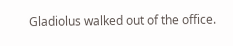Gladiolus walked out of the office.